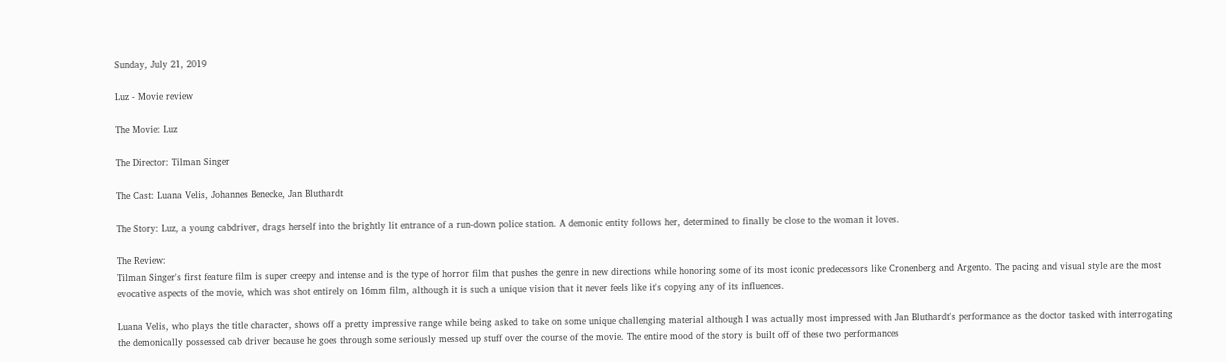Sunday, July 21, 2019

Luz - Movie review

The Movie: Luz

The Director: Tilman Singer

The Cast: Luana Velis, Johannes Benecke, Jan Bluthardt

The Story: Luz, a young cabdriver, drags herself into the brightly lit entrance of a run-down police station. A demonic entity follows her, determined to finally be close to the woman it loves.

The Review:
Tilman Singer's first feature film is super creepy and intense and is the type of horror film that pushes the genre in new directions while honoring some of its most iconic predecessors like Cronenberg and Argento. The pacing and visual style are the most evocative aspects of the movie, which was shot entirely on 16mm film, although it is such a unique vision that it never feels like it's copying any of its influences.

Luana Velis, who plays the title character, shows off a pretty impressive range while being asked to take on some unique challenging material although I was actually most impressed with Jan Bluthardt's performance as the doctor tasked with interrogating the demonically possessed cab driver because he goes through some seriously messed up stuff over the course of the movie. The entire mood of the story is built off of these two performances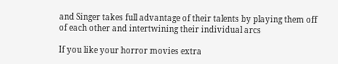and Singer takes full advantage of their talents by playing them off of each other and intertwining their individual arcs

If you like your horror movies extra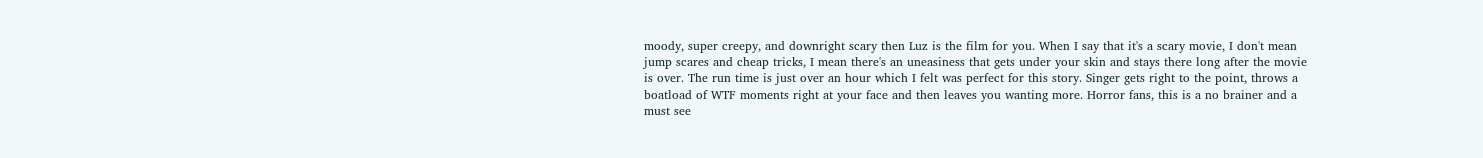moody, super creepy, and downright scary then Luz is the film for you. When I say that it's a scary movie, I don't mean jump scares and cheap tricks, I mean there's an uneasiness that gets under your skin and stays there long after the movie is over. The run time is just over an hour which I felt was perfect for this story. Singer gets right to the point, throws a boatload of WTF moments right at your face and then leaves you wanting more. Horror fans, this is a no brainer and a must see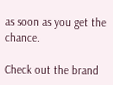as soon as you get the chance.

Check out the brand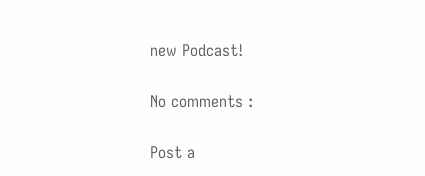new Podcast!

No comments :

Post a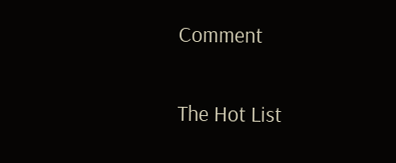Comment

The Hot List